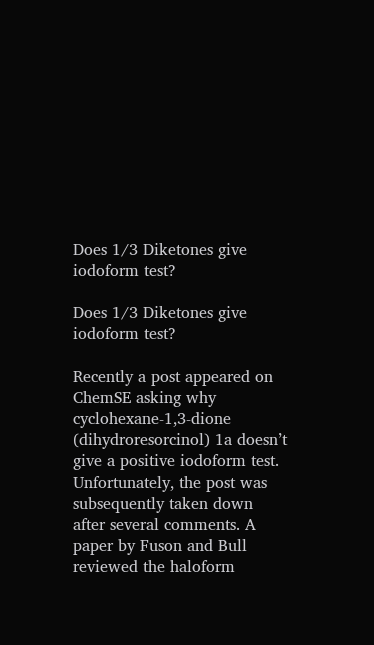Does 1/3 Diketones give iodoform test?

Does 1/3 Diketones give iodoform test?

Recently a post appeared on ChemSE asking why cyclohexane-1,3-dione (dihydroresorcinol) 1a doesn’t give a positive iodoform test. Unfortunately, the post was subsequently taken down after several comments. A paper by Fuson and Bull reviewed the haloform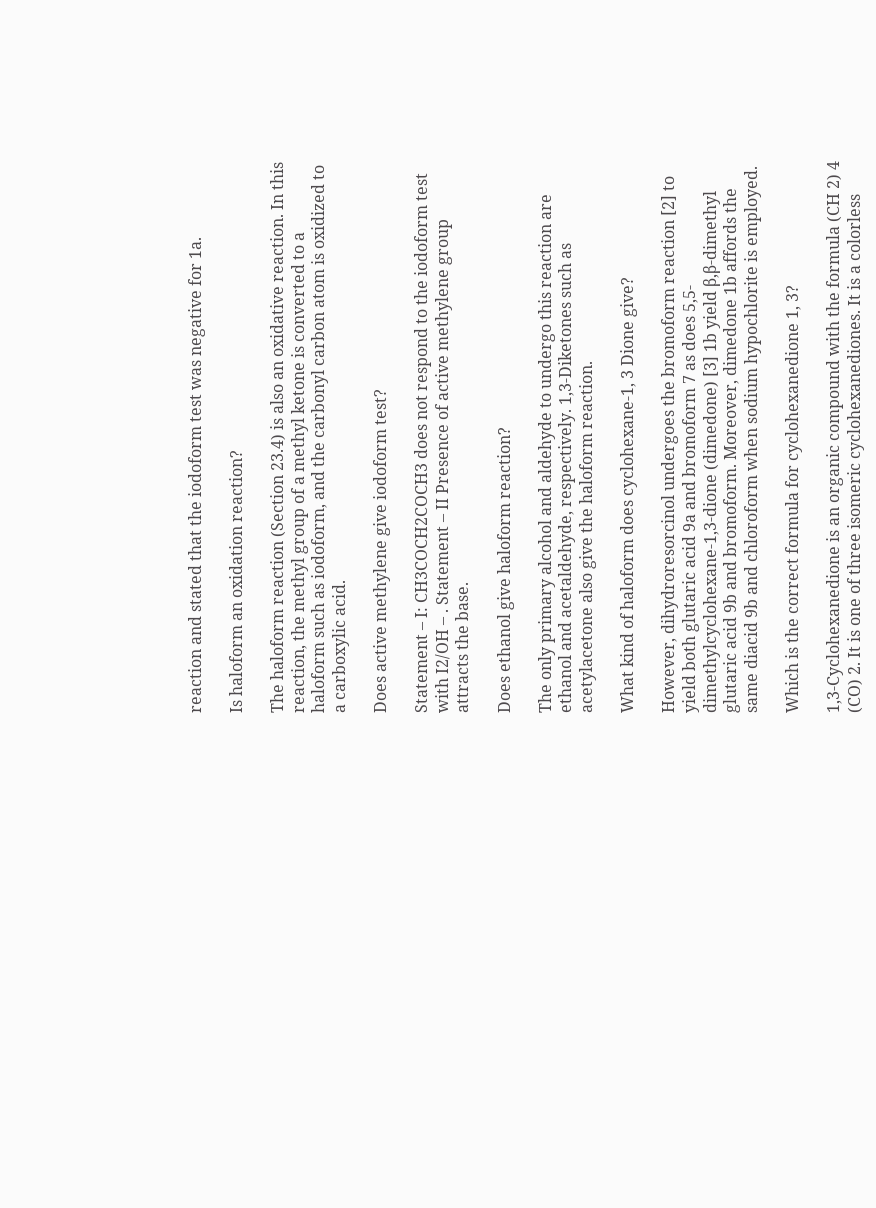reaction and stated that the iodoform test was negative for 1a.

Is haloform an oxidation reaction?

The haloform reaction (Section 23.4) is also an oxidative reaction. In this reaction, the methyl group of a methyl ketone is converted to a haloform such as iodoform, and the carbonyl carbon atom is oxidized to a carboxylic acid.

Does active methylene give iodoform test?

Statement – I: CH3COCH2COCH3 does not respond to the iodoform test with I2/OH – . Statement – II Presence of active methylene group attracts the base.

Does ethanol give haloform reaction?

The only primary alcohol and aldehyde to undergo this reaction are ethanol and acetaldehyde, respectively. 1,3-Diketones such as acetylacetone also give the haloform reaction.

What kind of haloform does cyclohexane-1, 3 Dione give?

However, dihydroresorcinol undergoes the bromoform reaction [2] to yield both glutaric acid 9a and bromoform 7 as does 5,5-dimethylcyclohexane-1,3-dione (dimedone) [3] 1b yield β,β-dimethyl glutaric acid 9b and bromoform. Moreover, dimedone 1b affords the same diacid 9b and chloroform when sodium hypochlorite is employed.

Which is the correct formula for cyclohexanedione 1, 3?

1,3-Cyclohexanedione is an organic compound with the formula (CH 2) 4 (CO) 2. It is one of three isomeric cyclohexanediones. It is a colorless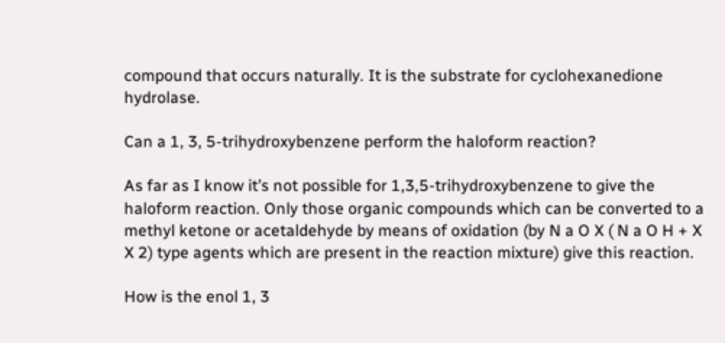compound that occurs naturally. It is the substrate for cyclohexanedione hydrolase.

Can a 1, 3, 5-trihydroxybenzene perform the haloform reaction?

As far as I know it’s not possible for 1,3,5-trihydroxybenzene to give the haloform reaction. Only those organic compounds which can be converted to a methyl ketone or acetaldehyde by means of oxidation (by N a O X ( N a O H + X X 2) type agents which are present in the reaction mixture) give this reaction.

How is the enol 1, 3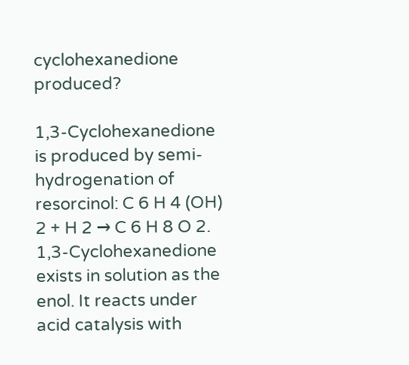cyclohexanedione produced?

1,3-Cyclohexanedione is produced by semi- hydrogenation of resorcinol: C 6 H 4 (OH) 2 + H 2 → C 6 H 8 O 2. 1,3-Cyclohexanedione exists in solution as the enol. It reacts under acid catalysis with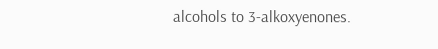alcohols to 3-alkoxyenones.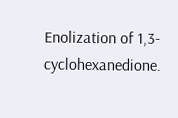Enolization of 1,3-cyclohexanedione.